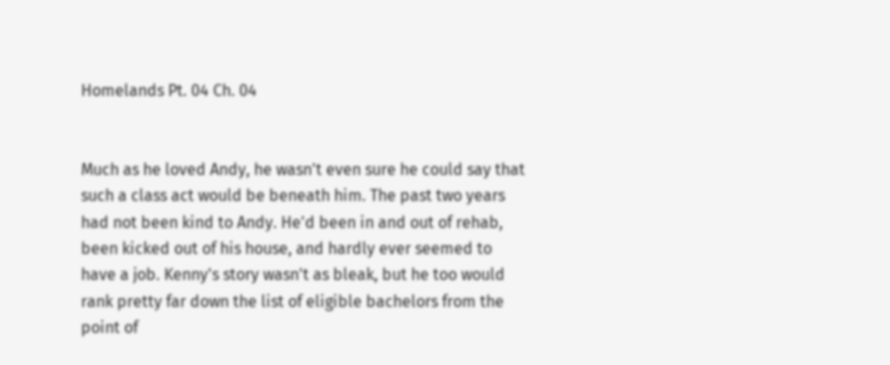Homelands Pt. 04 Ch. 04


Much as he loved Andy, he wasn't even sure he could say that such a class act would be beneath him. The past two years had not been kind to Andy. He'd been in and out of rehab, been kicked out of his house, and hardly ever seemed to have a job. Kenny's story wasn't as bleak, but he too would rank pretty far down the list of eligible bachelors from the point of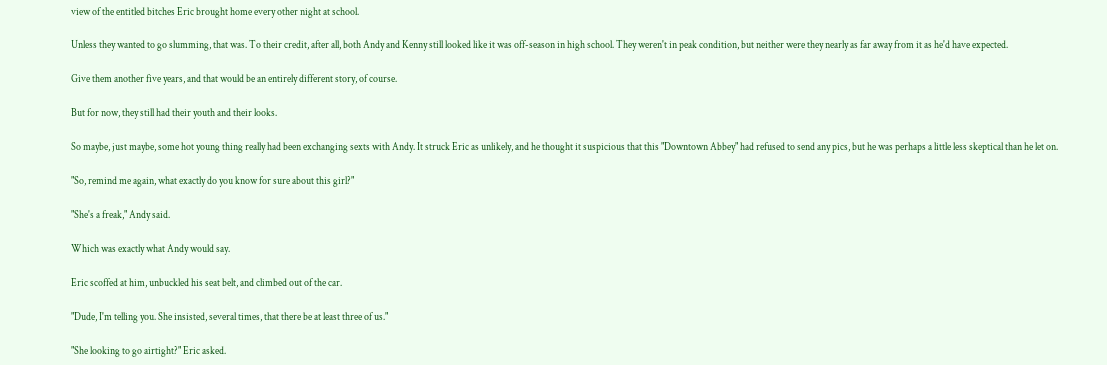view of the entitled bitches Eric brought home every other night at school.

Unless they wanted to go slumming, that was. To their credit, after all, both Andy and Kenny still looked like it was off-season in high school. They weren't in peak condition, but neither were they nearly as far away from it as he'd have expected.

Give them another five years, and that would be an entirely different story, of course.

But for now, they still had their youth and their looks.

So maybe, just maybe, some hot young thing really had been exchanging sexts with Andy. It struck Eric as unlikely, and he thought it suspicious that this "Downtown Abbey" had refused to send any pics, but he was perhaps a little less skeptical than he let on.

"So, remind me again, what exactly do you know for sure about this girl?"

"She's a freak," Andy said.

Which was exactly what Andy would say.

Eric scoffed at him, unbuckled his seat belt, and climbed out of the car.

"Dude, I'm telling you. She insisted, several times, that there be at least three of us."

"She looking to go airtight?" Eric asked.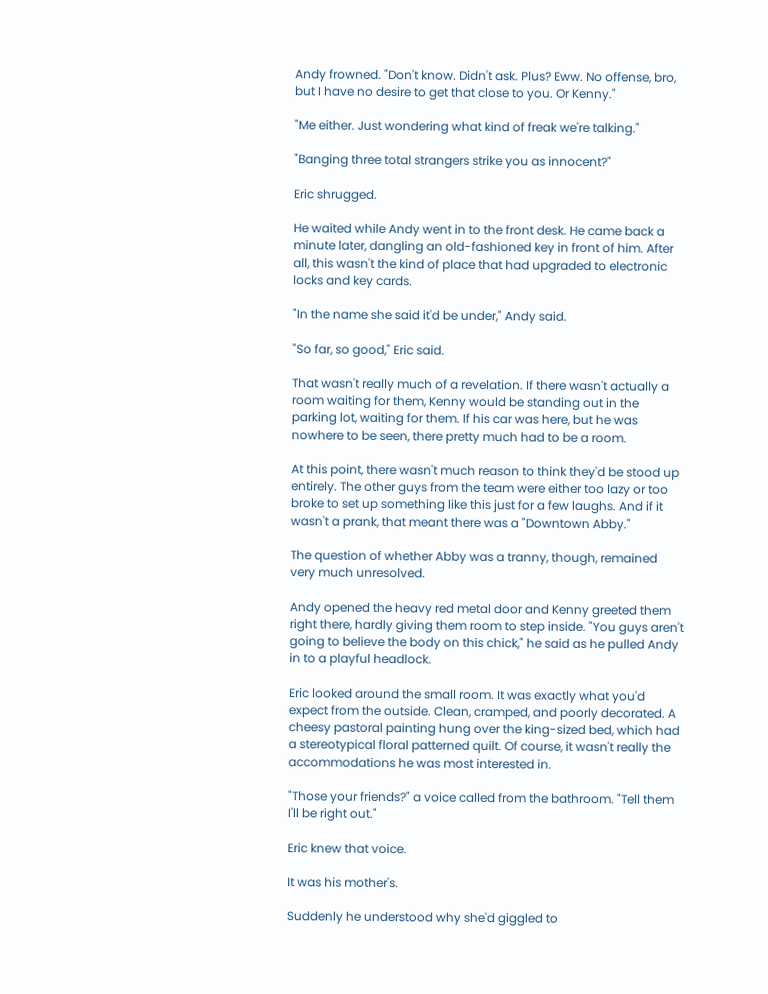Andy frowned. "Don't know. Didn't ask. Plus? Eww. No offense, bro, but I have no desire to get that close to you. Or Kenny."

"Me either. Just wondering what kind of freak we're talking."

"Banging three total strangers strike you as innocent?"

Eric shrugged.

He waited while Andy went in to the front desk. He came back a minute later, dangling an old-fashioned key in front of him. After all, this wasn't the kind of place that had upgraded to electronic locks and key cards.

"In the name she said it'd be under," Andy said.

"So far, so good," Eric said.

That wasn't really much of a revelation. If there wasn't actually a room waiting for them, Kenny would be standing out in the parking lot, waiting for them. If his car was here, but he was nowhere to be seen, there pretty much had to be a room.

At this point, there wasn't much reason to think they'd be stood up entirely. The other guys from the team were either too lazy or too broke to set up something like this just for a few laughs. And if it wasn't a prank, that meant there was a "Downtown Abby."

The question of whether Abby was a tranny, though, remained very much unresolved.

Andy opened the heavy red metal door and Kenny greeted them right there, hardly giving them room to step inside. "You guys aren't going to believe the body on this chick," he said as he pulled Andy in to a playful headlock.

Eric looked around the small room. It was exactly what you'd expect from the outside. Clean, cramped, and poorly decorated. A cheesy pastoral painting hung over the king-sized bed, which had a stereotypical floral patterned quilt. Of course, it wasn't really the accommodations he was most interested in.

"Those your friends?" a voice called from the bathroom. "Tell them I'll be right out."

Eric knew that voice.

It was his mother's.

Suddenly he understood why she'd giggled to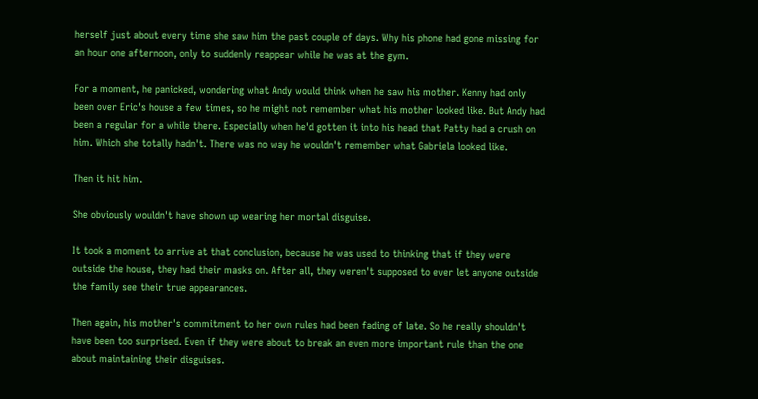herself just about every time she saw him the past couple of days. Why his phone had gone missing for an hour one afternoon, only to suddenly reappear while he was at the gym.

For a moment, he panicked, wondering what Andy would think when he saw his mother. Kenny had only been over Eric's house a few times, so he might not remember what his mother looked like. But Andy had been a regular for a while there. Especially when he'd gotten it into his head that Patty had a crush on him. Which she totally hadn't. There was no way he wouldn't remember what Gabriela looked like.

Then it hit him.

She obviously wouldn't have shown up wearing her mortal disguise.

It took a moment to arrive at that conclusion, because he was used to thinking that if they were outside the house, they had their masks on. After all, they weren't supposed to ever let anyone outside the family see their true appearances.

Then again, his mother's commitment to her own rules had been fading of late. So he really shouldn't have been too surprised. Even if they were about to break an even more important rule than the one about maintaining their disguises.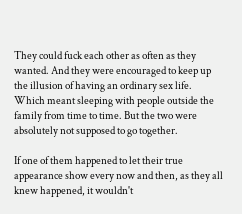They could fuck each other as often as they wanted. And they were encouraged to keep up the illusion of having an ordinary sex life. Which meant sleeping with people outside the family from time to time. But the two were absolutely not supposed to go together.

If one of them happened to let their true appearance show every now and then, as they all knew happened, it wouldn't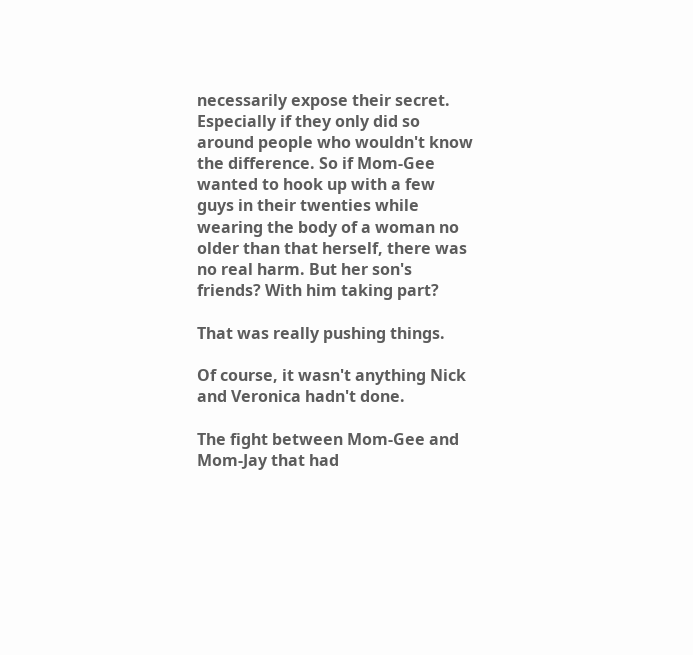necessarily expose their secret. Especially if they only did so around people who wouldn't know the difference. So if Mom-Gee wanted to hook up with a few guys in their twenties while wearing the body of a woman no older than that herself, there was no real harm. But her son's friends? With him taking part?

That was really pushing things.

Of course, it wasn't anything Nick and Veronica hadn't done.

The fight between Mom-Gee and Mom-Jay that had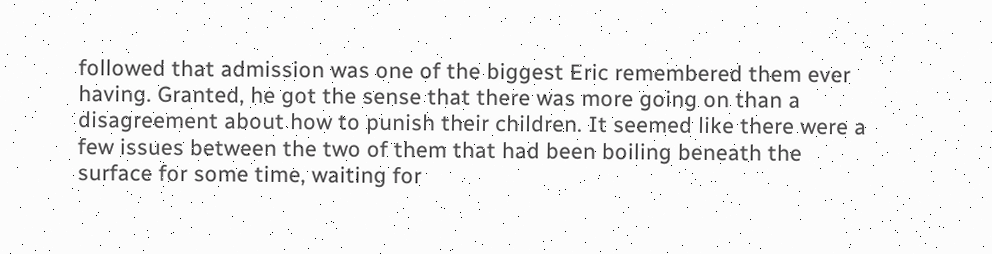followed that admission was one of the biggest Eric remembered them ever having. Granted, he got the sense that there was more going on than a disagreement about how to punish their children. It seemed like there were a few issues between the two of them that had been boiling beneath the surface for some time, waiting for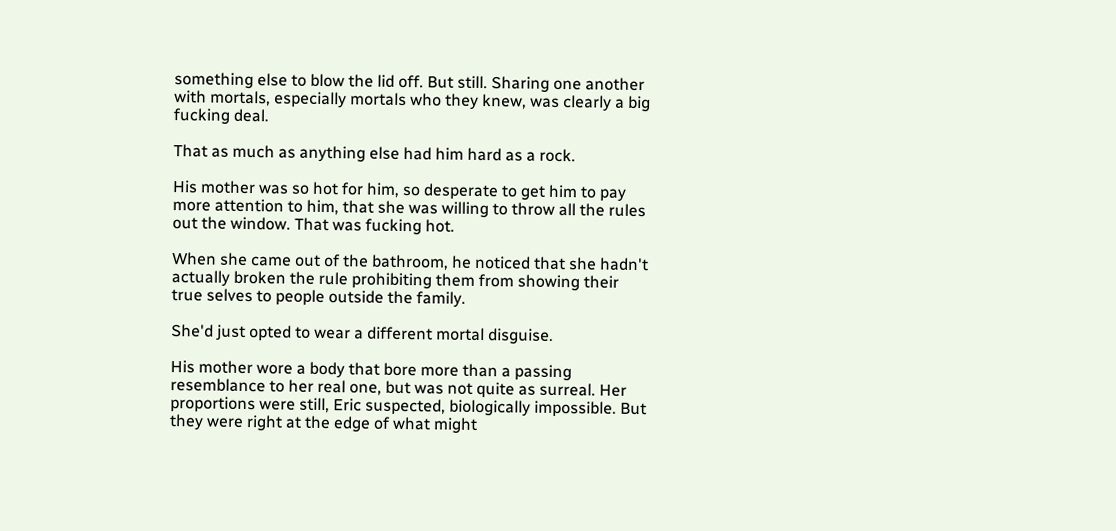something else to blow the lid off. But still. Sharing one another with mortals, especially mortals who they knew, was clearly a big fucking deal.

That as much as anything else had him hard as a rock.

His mother was so hot for him, so desperate to get him to pay more attention to him, that she was willing to throw all the rules out the window. That was fucking hot.

When she came out of the bathroom, he noticed that she hadn't actually broken the rule prohibiting them from showing their true selves to people outside the family.

She'd just opted to wear a different mortal disguise.

His mother wore a body that bore more than a passing resemblance to her real one, but was not quite as surreal. Her proportions were still, Eric suspected, biologically impossible. But they were right at the edge of what might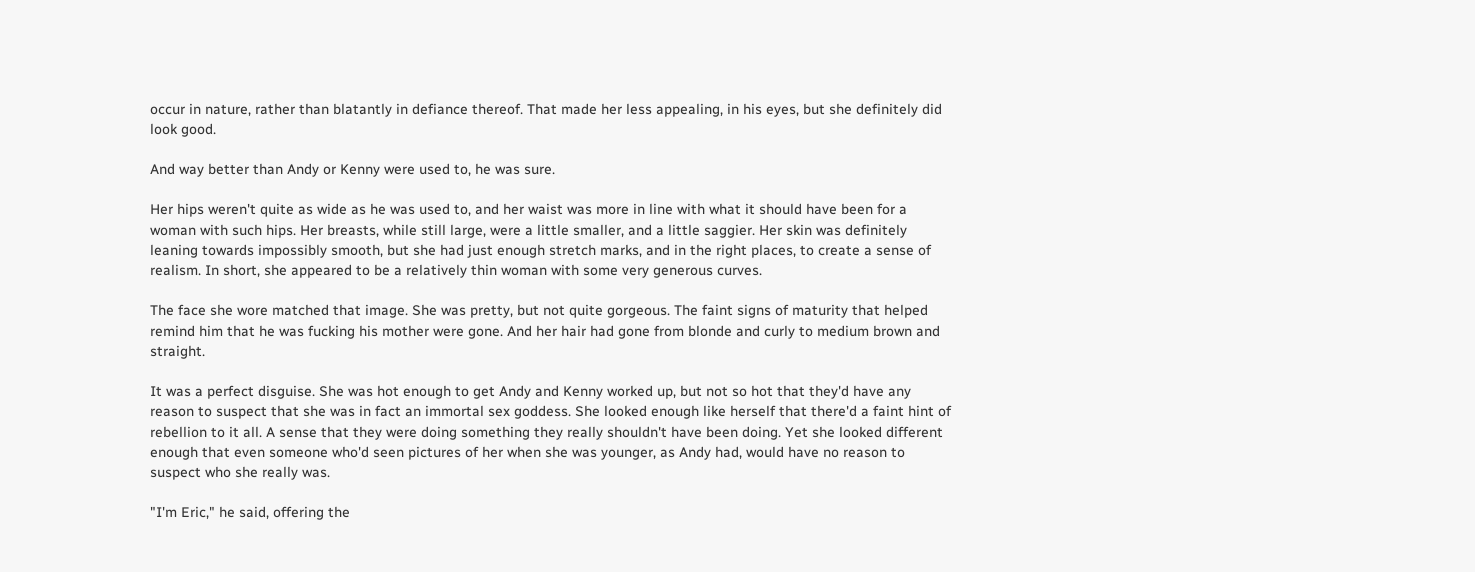occur in nature, rather than blatantly in defiance thereof. That made her less appealing, in his eyes, but she definitely did look good.

And way better than Andy or Kenny were used to, he was sure.

Her hips weren't quite as wide as he was used to, and her waist was more in line with what it should have been for a woman with such hips. Her breasts, while still large, were a little smaller, and a little saggier. Her skin was definitely leaning towards impossibly smooth, but she had just enough stretch marks, and in the right places, to create a sense of realism. In short, she appeared to be a relatively thin woman with some very generous curves.

The face she wore matched that image. She was pretty, but not quite gorgeous. The faint signs of maturity that helped remind him that he was fucking his mother were gone. And her hair had gone from blonde and curly to medium brown and straight.

It was a perfect disguise. She was hot enough to get Andy and Kenny worked up, but not so hot that they'd have any reason to suspect that she was in fact an immortal sex goddess. She looked enough like herself that there'd a faint hint of rebellion to it all. A sense that they were doing something they really shouldn't have been doing. Yet she looked different enough that even someone who'd seen pictures of her when she was younger, as Andy had, would have no reason to suspect who she really was.

"I'm Eric," he said, offering the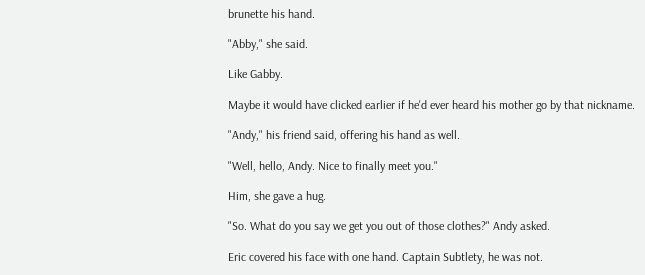brunette his hand.

"Abby," she said.

Like Gabby.

Maybe it would have clicked earlier if he'd ever heard his mother go by that nickname.

"Andy," his friend said, offering his hand as well.

"Well, hello, Andy. Nice to finally meet you."

Him, she gave a hug.

"So. What do you say we get you out of those clothes?" Andy asked.

Eric covered his face with one hand. Captain Subtlety, he was not.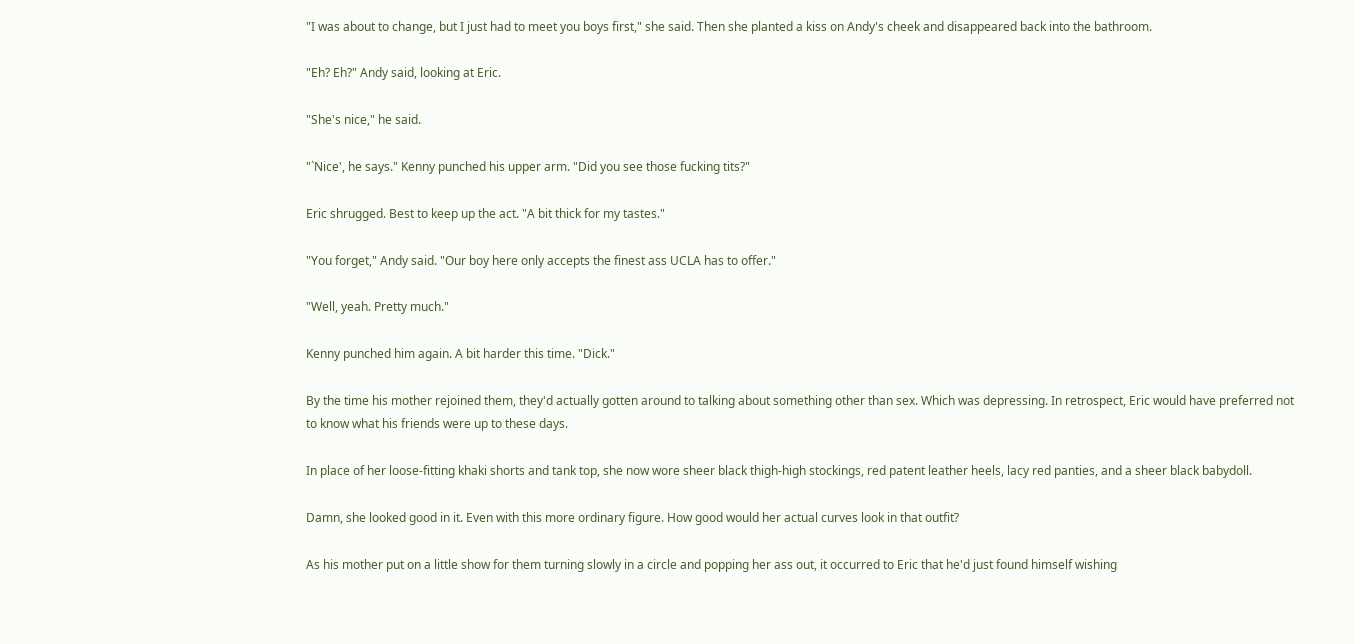"I was about to change, but I just had to meet you boys first," she said. Then she planted a kiss on Andy's cheek and disappeared back into the bathroom.

"Eh? Eh?" Andy said, looking at Eric.

"She's nice," he said.

"`Nice', he says." Kenny punched his upper arm. "Did you see those fucking tits?"

Eric shrugged. Best to keep up the act. "A bit thick for my tastes."

"You forget," Andy said. "Our boy here only accepts the finest ass UCLA has to offer."

"Well, yeah. Pretty much."

Kenny punched him again. A bit harder this time. "Dick."

By the time his mother rejoined them, they'd actually gotten around to talking about something other than sex. Which was depressing. In retrospect, Eric would have preferred not to know what his friends were up to these days.

In place of her loose-fitting khaki shorts and tank top, she now wore sheer black thigh-high stockings, red patent leather heels, lacy red panties, and a sheer black babydoll.

Damn, she looked good in it. Even with this more ordinary figure. How good would her actual curves look in that outfit?

As his mother put on a little show for them turning slowly in a circle and popping her ass out, it occurred to Eric that he'd just found himself wishing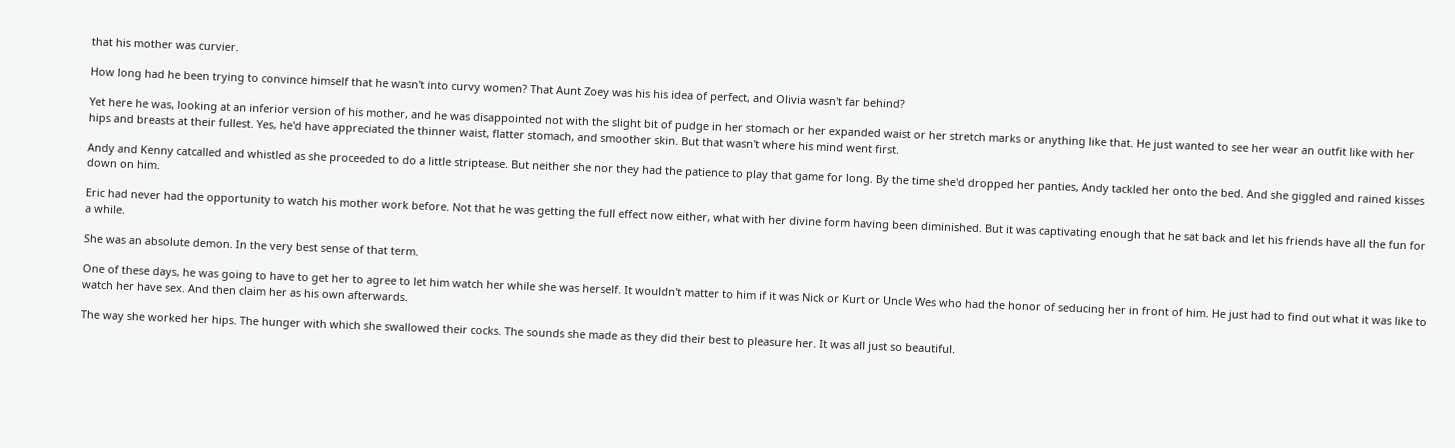that his mother was curvier.

How long had he been trying to convince himself that he wasn't into curvy women? That Aunt Zoey was his his idea of perfect, and Olivia wasn't far behind?

Yet here he was, looking at an inferior version of his mother, and he was disappointed not with the slight bit of pudge in her stomach or her expanded waist or her stretch marks or anything like that. He just wanted to see her wear an outfit like with her hips and breasts at their fullest. Yes, he'd have appreciated the thinner waist, flatter stomach, and smoother skin. But that wasn't where his mind went first.

Andy and Kenny catcalled and whistled as she proceeded to do a little striptease. But neither she nor they had the patience to play that game for long. By the time she'd dropped her panties, Andy tackled her onto the bed. And she giggled and rained kisses down on him.

Eric had never had the opportunity to watch his mother work before. Not that he was getting the full effect now either, what with her divine form having been diminished. But it was captivating enough that he sat back and let his friends have all the fun for a while.

She was an absolute demon. In the very best sense of that term.

One of these days, he was going to have to get her to agree to let him watch her while she was herself. It wouldn't matter to him if it was Nick or Kurt or Uncle Wes who had the honor of seducing her in front of him. He just had to find out what it was like to watch her have sex. And then claim her as his own afterwards.

The way she worked her hips. The hunger with which she swallowed their cocks. The sounds she made as they did their best to pleasure her. It was all just so beautiful.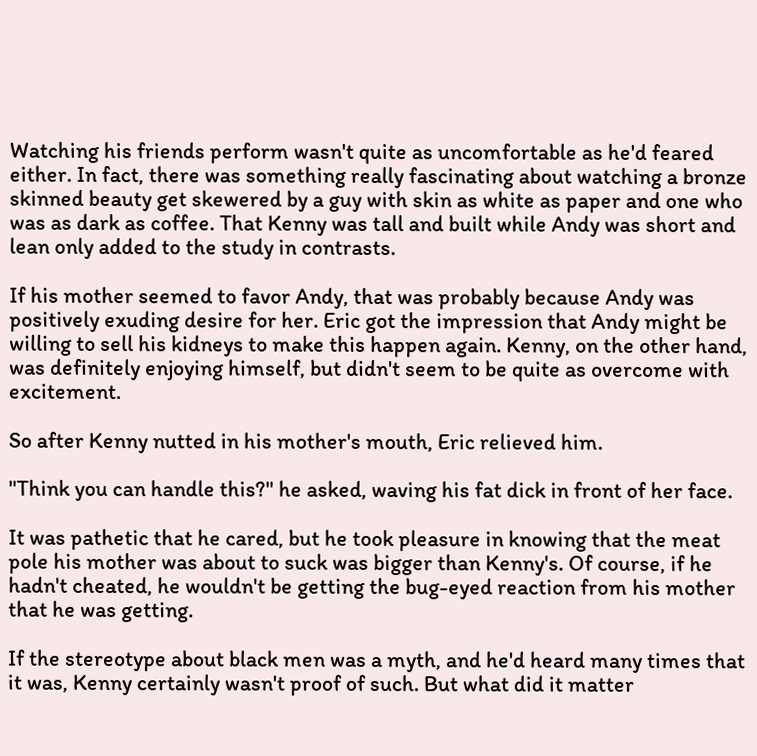Watching his friends perform wasn't quite as uncomfortable as he'd feared either. In fact, there was something really fascinating about watching a bronze skinned beauty get skewered by a guy with skin as white as paper and one who was as dark as coffee. That Kenny was tall and built while Andy was short and lean only added to the study in contrasts.

If his mother seemed to favor Andy, that was probably because Andy was positively exuding desire for her. Eric got the impression that Andy might be willing to sell his kidneys to make this happen again. Kenny, on the other hand, was definitely enjoying himself, but didn't seem to be quite as overcome with excitement.

So after Kenny nutted in his mother's mouth, Eric relieved him.

"Think you can handle this?" he asked, waving his fat dick in front of her face.

It was pathetic that he cared, but he took pleasure in knowing that the meat pole his mother was about to suck was bigger than Kenny's. Of course, if he hadn't cheated, he wouldn't be getting the bug-eyed reaction from his mother that he was getting.

If the stereotype about black men was a myth, and he'd heard many times that it was, Kenny certainly wasn't proof of such. But what did it matter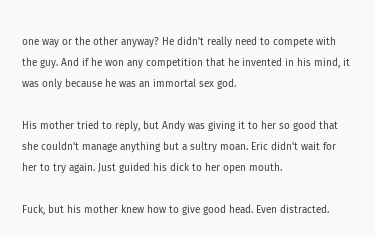one way or the other anyway? He didn't really need to compete with the guy. And if he won any competition that he invented in his mind, it was only because he was an immortal sex god.

His mother tried to reply, but Andy was giving it to her so good that she couldn't manage anything but a sultry moan. Eric didn't wait for her to try again. Just guided his dick to her open mouth.

Fuck, but his mother knew how to give good head. Even distracted.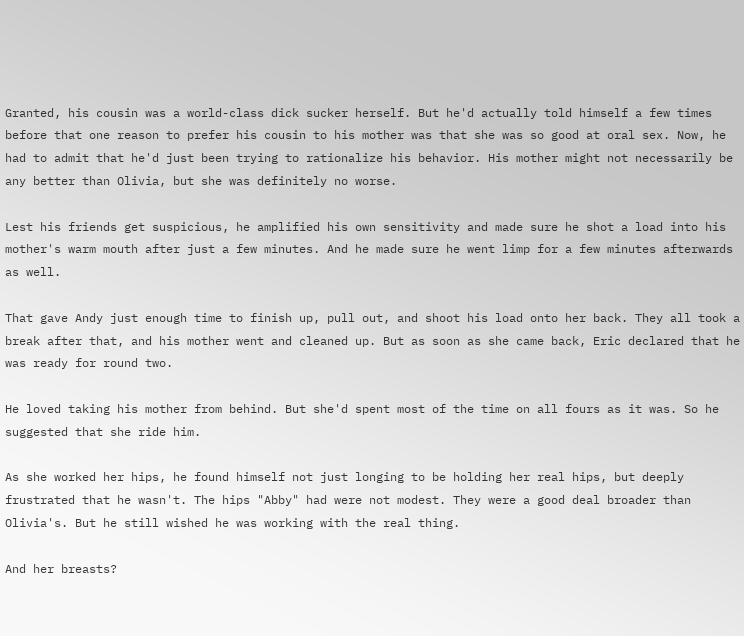Granted, his cousin was a world-class dick sucker herself. But he'd actually told himself a few times before that one reason to prefer his cousin to his mother was that she was so good at oral sex. Now, he had to admit that he'd just been trying to rationalize his behavior. His mother might not necessarily be any better than Olivia, but she was definitely no worse.

Lest his friends get suspicious, he amplified his own sensitivity and made sure he shot a load into his mother's warm mouth after just a few minutes. And he made sure he went limp for a few minutes afterwards as well.

That gave Andy just enough time to finish up, pull out, and shoot his load onto her back. They all took a break after that, and his mother went and cleaned up. But as soon as she came back, Eric declared that he was ready for round two.

He loved taking his mother from behind. But she'd spent most of the time on all fours as it was. So he suggested that she ride him.

As she worked her hips, he found himself not just longing to be holding her real hips, but deeply frustrated that he wasn't. The hips "Abby" had were not modest. They were a good deal broader than Olivia's. But he still wished he was working with the real thing.

And her breasts?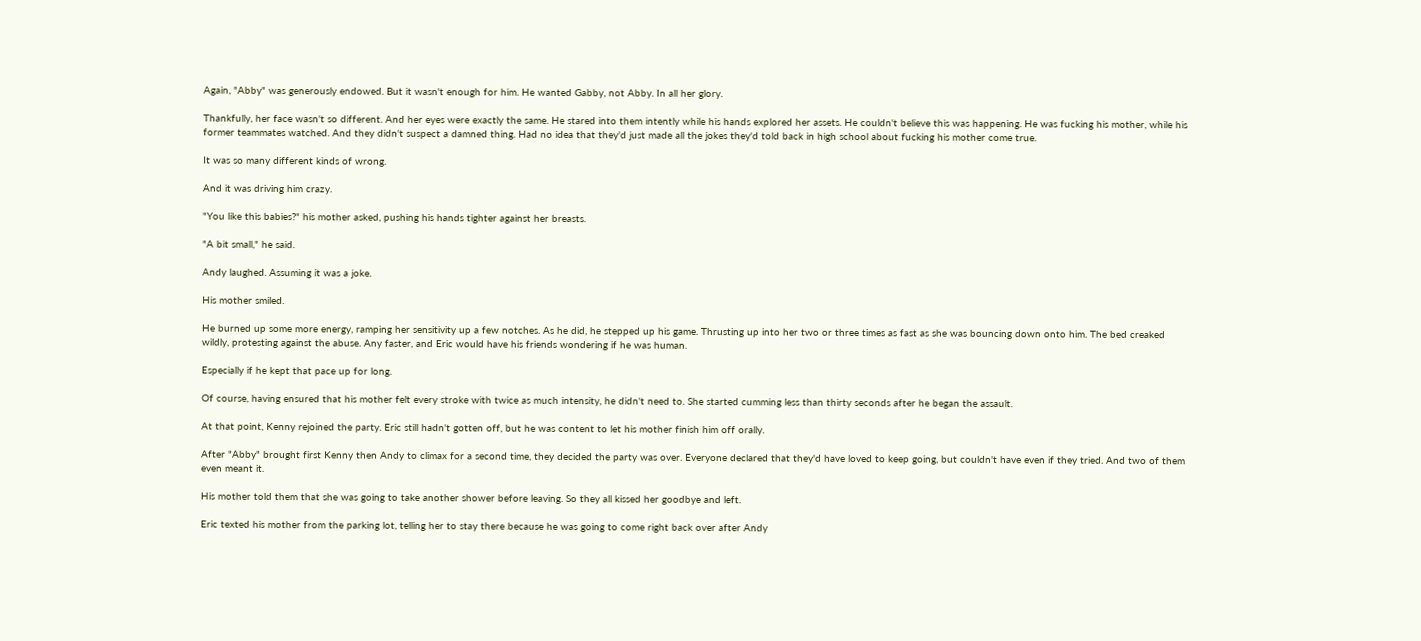Again, "Abby" was generously endowed. But it wasn't enough for him. He wanted Gabby, not Abby. In all her glory.

Thankfully, her face wasn't so different. And her eyes were exactly the same. He stared into them intently while his hands explored her assets. He couldn't believe this was happening. He was fucking his mother, while his former teammates watched. And they didn't suspect a damned thing. Had no idea that they'd just made all the jokes they'd told back in high school about fucking his mother come true.

It was so many different kinds of wrong.

And it was driving him crazy.

"You like this babies?" his mother asked, pushing his hands tighter against her breasts.

"A bit small," he said.

Andy laughed. Assuming it was a joke.

His mother smiled.

He burned up some more energy, ramping her sensitivity up a few notches. As he did, he stepped up his game. Thrusting up into her two or three times as fast as she was bouncing down onto him. The bed creaked wildly, protesting against the abuse. Any faster, and Eric would have his friends wondering if he was human.

Especially if he kept that pace up for long.

Of course, having ensured that his mother felt every stroke with twice as much intensity, he didn't need to. She started cumming less than thirty seconds after he began the assault.

At that point, Kenny rejoined the party. Eric still hadn't gotten off, but he was content to let his mother finish him off orally.

After "Abby" brought first Kenny then Andy to climax for a second time, they decided the party was over. Everyone declared that they'd have loved to keep going, but couldn't have even if they tried. And two of them even meant it.

His mother told them that she was going to take another shower before leaving. So they all kissed her goodbye and left.

Eric texted his mother from the parking lot, telling her to stay there because he was going to come right back over after Andy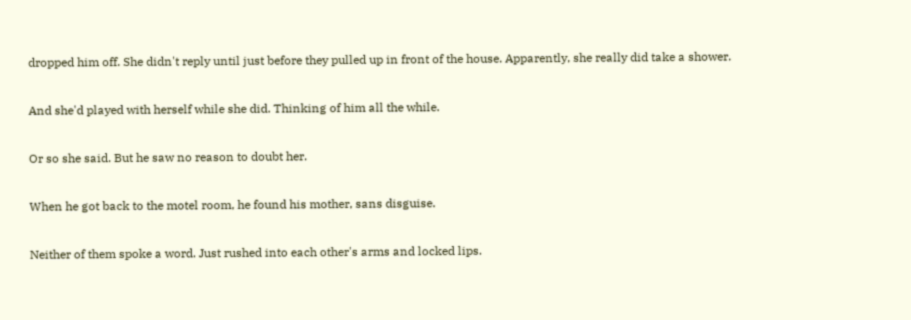dropped him off. She didn't reply until just before they pulled up in front of the house. Apparently, she really did take a shower.

And she'd played with herself while she did. Thinking of him all the while.

Or so she said. But he saw no reason to doubt her.

When he got back to the motel room, he found his mother, sans disguise.

Neither of them spoke a word. Just rushed into each other's arms and locked lips.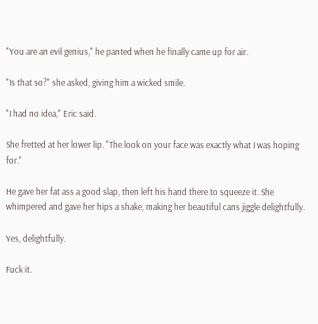"You are an evil genius," he panted when he finally came up for air.

"Is that so?" she asked, giving him a wicked smile.

"I had no idea," Eric said.

She fretted at her lower lip. "The look on your face was exactly what I was hoping for."

He gave her fat ass a good slap, then left his hand there to squeeze it. She whimpered and gave her hips a shake, making her beautiful cans jiggle delightfully.

Yes, delightfully.

Fuck it.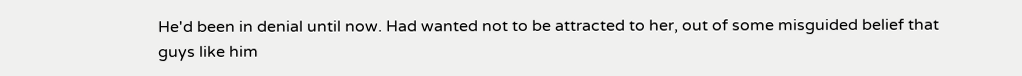He'd been in denial until now. Had wanted not to be attracted to her, out of some misguided belief that guys like him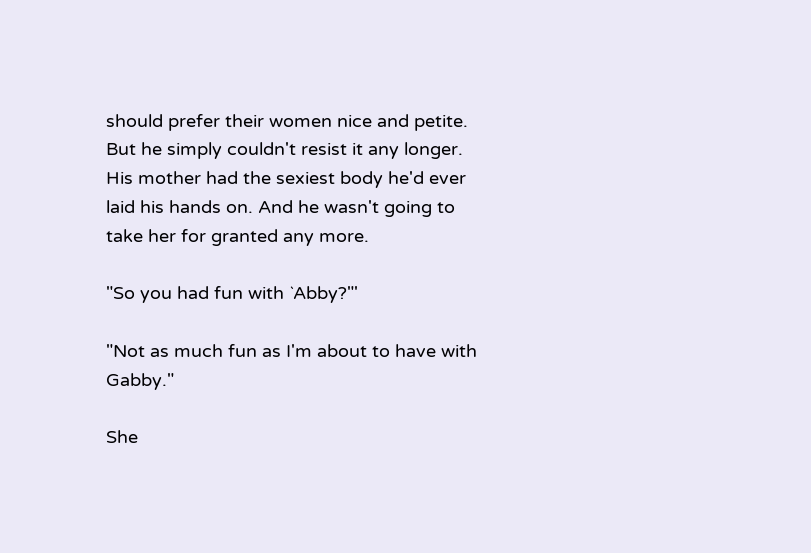should prefer their women nice and petite. But he simply couldn't resist it any longer. His mother had the sexiest body he'd ever laid his hands on. And he wasn't going to take her for granted any more.

"So you had fun with `Abby?"'

"Not as much fun as I'm about to have with Gabby."

She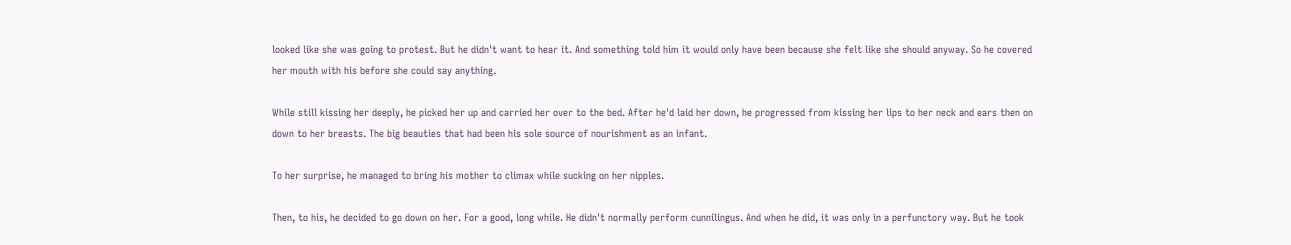looked like she was going to protest. But he didn't want to hear it. And something told him it would only have been because she felt like she should anyway. So he covered her mouth with his before she could say anything.

While still kissing her deeply, he picked her up and carried her over to the bed. After he'd laid her down, he progressed from kissing her lips to her neck and ears then on down to her breasts. The big beauties that had been his sole source of nourishment as an infant.

To her surprise, he managed to bring his mother to climax while sucking on her nipples.

Then, to his, he decided to go down on her. For a good, long while. He didn't normally perform cunnilingus. And when he did, it was only in a perfunctory way. But he took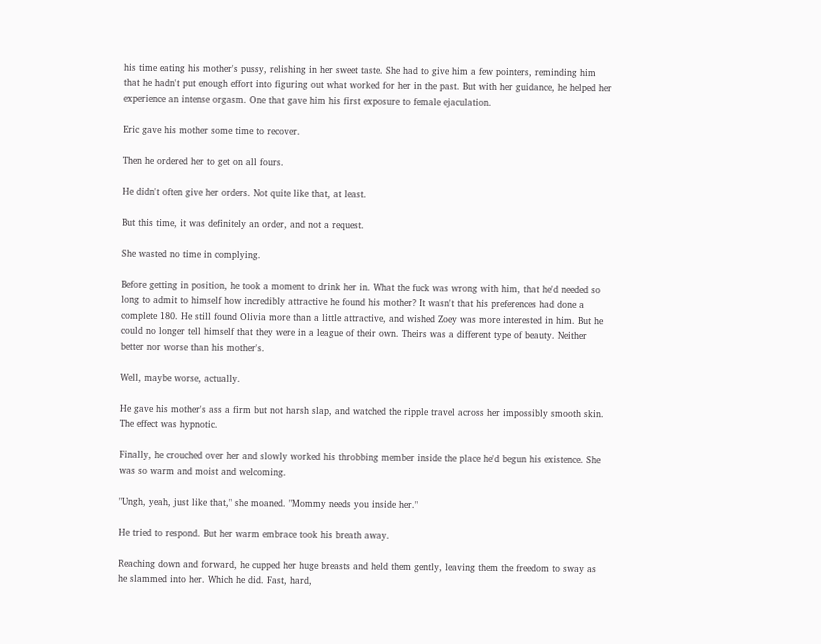his time eating his mother's pussy, relishing in her sweet taste. She had to give him a few pointers, reminding him that he hadn't put enough effort into figuring out what worked for her in the past. But with her guidance, he helped her experience an intense orgasm. One that gave him his first exposure to female ejaculation.

Eric gave his mother some time to recover.

Then he ordered her to get on all fours.

He didn't often give her orders. Not quite like that, at least.

But this time, it was definitely an order, and not a request.

She wasted no time in complying.

Before getting in position, he took a moment to drink her in. What the fuck was wrong with him, that he'd needed so long to admit to himself how incredibly attractive he found his mother? It wasn't that his preferences had done a complete 180. He still found Olivia more than a little attractive, and wished Zoey was more interested in him. But he could no longer tell himself that they were in a league of their own. Theirs was a different type of beauty. Neither better nor worse than his mother's.

Well, maybe worse, actually.

He gave his mother's ass a firm but not harsh slap, and watched the ripple travel across her impossibly smooth skin. The effect was hypnotic.

Finally, he crouched over her and slowly worked his throbbing member inside the place he'd begun his existence. She was so warm and moist and welcoming.

"Ungh, yeah, just like that," she moaned. "Mommy needs you inside her."

He tried to respond. But her warm embrace took his breath away.

Reaching down and forward, he cupped her huge breasts and held them gently, leaving them the freedom to sway as he slammed into her. Which he did. Fast, hard,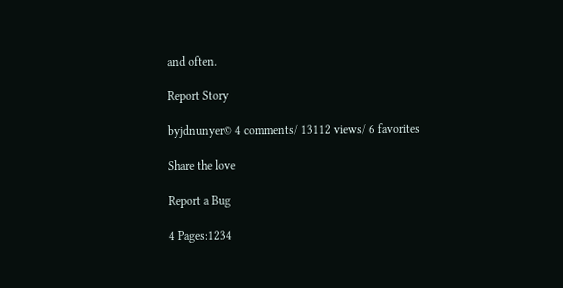and often.

Report Story

byjdnunyer© 4 comments/ 13112 views/ 6 favorites

Share the love

Report a Bug

4 Pages:1234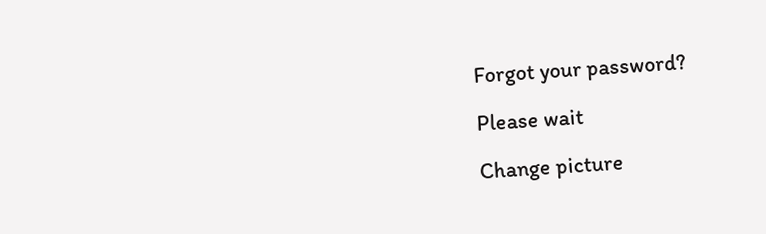Forgot your password?

Please wait

Change picture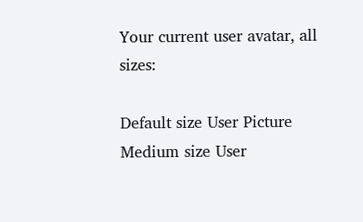Your current user avatar, all sizes:

Default size User Picture  Medium size User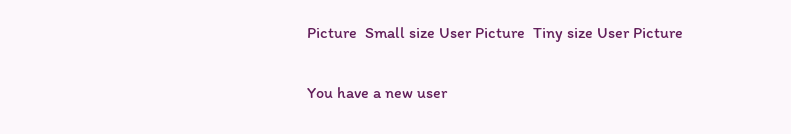Picture  Small size User Picture  Tiny size User Picture

You have a new user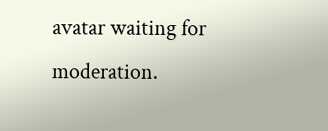avatar waiting for moderation.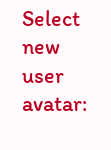Select new user avatar: